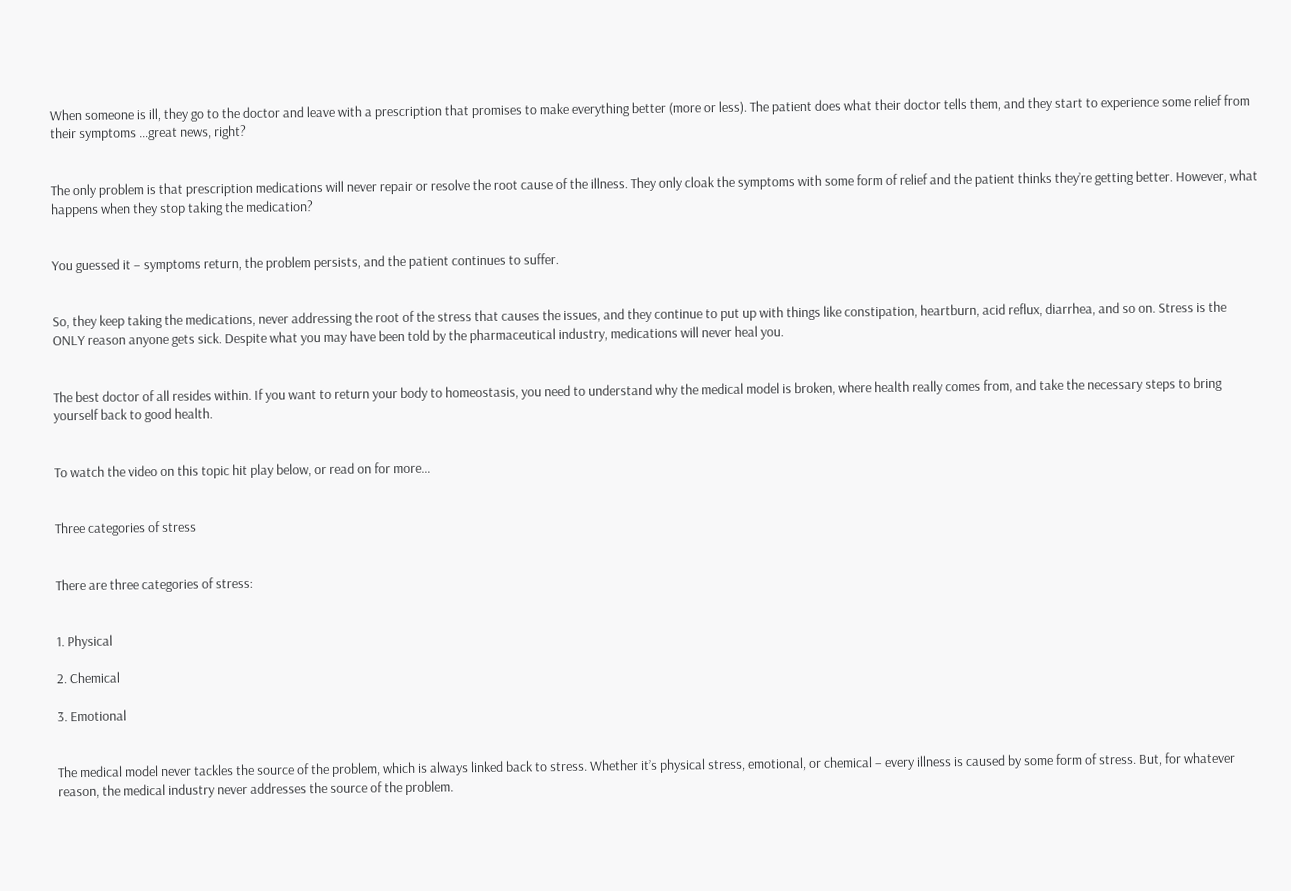When someone is ill, they go to the doctor and leave with a prescription that promises to make everything better (more or less). The patient does what their doctor tells them, and they start to experience some relief from their symptoms …great news, right?


The only problem is that prescription medications will never repair or resolve the root cause of the illness. They only cloak the symptoms with some form of relief and the patient thinks they’re getting better. However, what happens when they stop taking the medication?


You guessed it – symptoms return, the problem persists, and the patient continues to suffer.


So, they keep taking the medications, never addressing the root of the stress that causes the issues, and they continue to put up with things like constipation, heartburn, acid reflux, diarrhea, and so on. Stress is the ONLY reason anyone gets sick. Despite what you may have been told by the pharmaceutical industry, medications will never heal you.


The best doctor of all resides within. If you want to return your body to homeostasis, you need to understand why the medical model is broken, where health really comes from, and take the necessary steps to bring yourself back to good health.


To watch the video on this topic hit play below, or read on for more…


Three categories of stress


There are three categories of stress:


1. Physical

2. Chemical

3. Emotional


The medical model never tackles the source of the problem, which is always linked back to stress. Whether it’s physical stress, emotional, or chemical – every illness is caused by some form of stress. But, for whatever reason, the medical industry never addresses the source of the problem.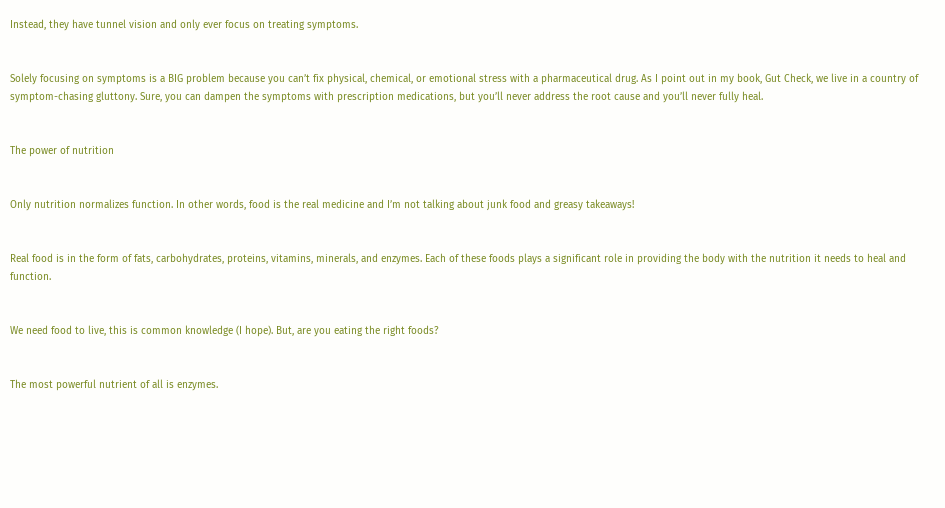Instead, they have tunnel vision and only ever focus on treating symptoms.


Solely focusing on symptoms is a BIG problem because you can’t fix physical, chemical, or emotional stress with a pharmaceutical drug. As I point out in my book, Gut Check, we live in a country of symptom-chasing gluttony. Sure, you can dampen the symptoms with prescription medications, but you’ll never address the root cause and you’ll never fully heal.


The power of nutrition


Only nutrition normalizes function. In other words, food is the real medicine and I’m not talking about junk food and greasy takeaways!


Real food is in the form of fats, carbohydrates, proteins, vitamins, minerals, and enzymes. Each of these foods plays a significant role in providing the body with the nutrition it needs to heal and function.


We need food to live, this is common knowledge (I hope). But, are you eating the right foods?


The most powerful nutrient of all is enzymes.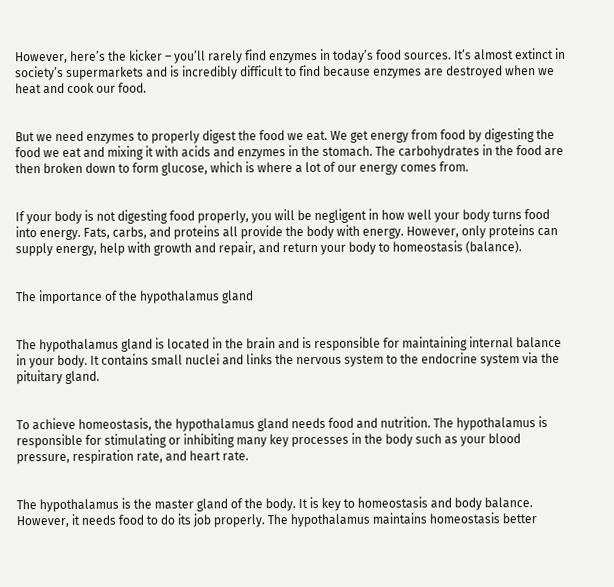However, here’s the kicker – you’ll rarely find enzymes in today’s food sources. It’s almost extinct in society’s supermarkets and is incredibly difficult to find because enzymes are destroyed when we heat and cook our food.


But we need enzymes to properly digest the food we eat. We get energy from food by digesting the food we eat and mixing it with acids and enzymes in the stomach. The carbohydrates in the food are then broken down to form glucose, which is where a lot of our energy comes from.


If your body is not digesting food properly, you will be negligent in how well your body turns food into energy. Fats, carbs, and proteins all provide the body with energy. However, only proteins can supply energy, help with growth and repair, and return your body to homeostasis (balance).


The importance of the hypothalamus gland


The hypothalamus gland is located in the brain and is responsible for maintaining internal balance in your body. It contains small nuclei and links the nervous system to the endocrine system via the pituitary gland.


To achieve homeostasis, the hypothalamus gland needs food and nutrition. The hypothalamus is responsible for stimulating or inhibiting many key processes in the body such as your blood pressure, respiration rate, and heart rate.


The hypothalamus is the master gland of the body. It is key to homeostasis and body balance. However, it needs food to do its job properly. The hypothalamus maintains homeostasis better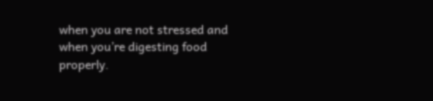when you are not stressed and when you’re digesting food properly.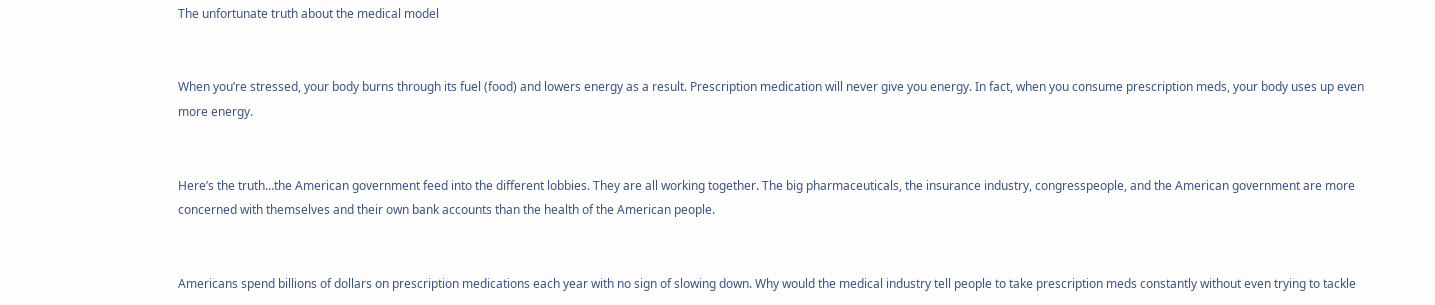The unfortunate truth about the medical model


When you’re stressed, your body burns through its fuel (food) and lowers energy as a result. Prescription medication will never give you energy. In fact, when you consume prescription meds, your body uses up even more energy.


Here’s the truth…the American government feed into the different lobbies. They are all working together. The big pharmaceuticals, the insurance industry, congresspeople, and the American government are more concerned with themselves and their own bank accounts than the health of the American people.


Americans spend billions of dollars on prescription medications each year with no sign of slowing down. Why would the medical industry tell people to take prescription meds constantly without even trying to tackle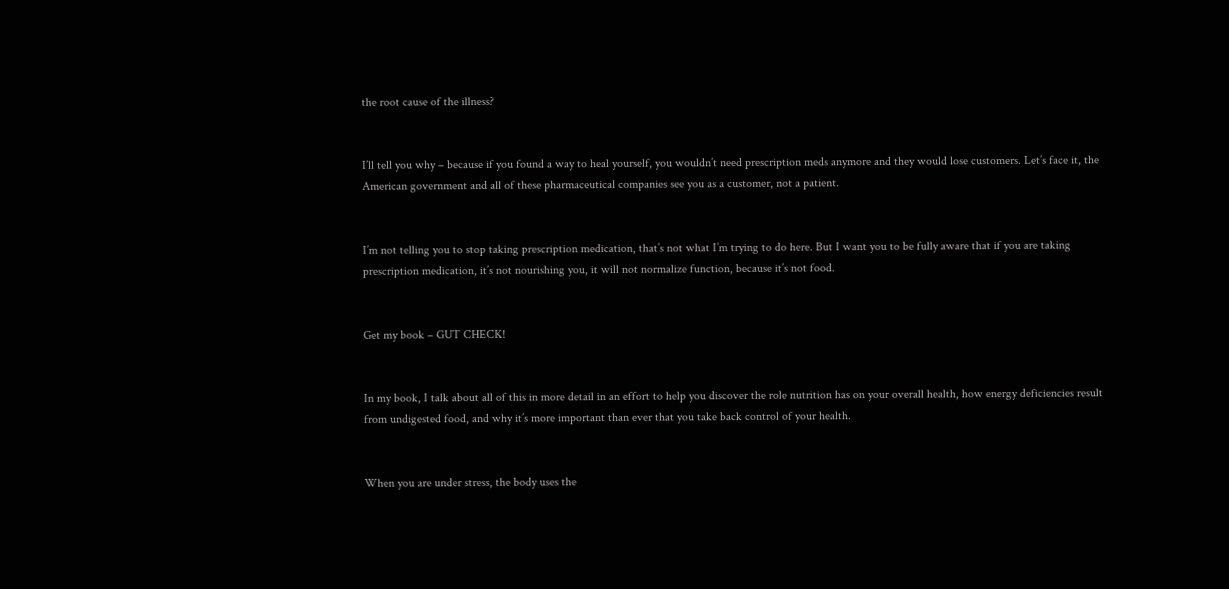the root cause of the illness?


I’ll tell you why – because if you found a way to heal yourself, you wouldn’t need prescription meds anymore and they would lose customers. Let’s face it, the American government and all of these pharmaceutical companies see you as a customer, not a patient.


I’m not telling you to stop taking prescription medication, that’s not what I’m trying to do here. But I want you to be fully aware that if you are taking prescription medication, it’s not nourishing you, it will not normalize function, because it’s not food.


Get my book – GUT CHECK!


In my book, I talk about all of this in more detail in an effort to help you discover the role nutrition has on your overall health, how energy deficiencies result from undigested food, and why it’s more important than ever that you take back control of your health.


When you are under stress, the body uses the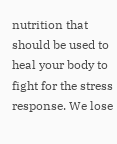nutrition that should be used to heal your body to fight for the stress response. We lose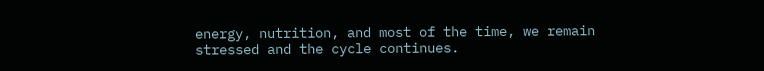energy, nutrition, and most of the time, we remain stressed and the cycle continues.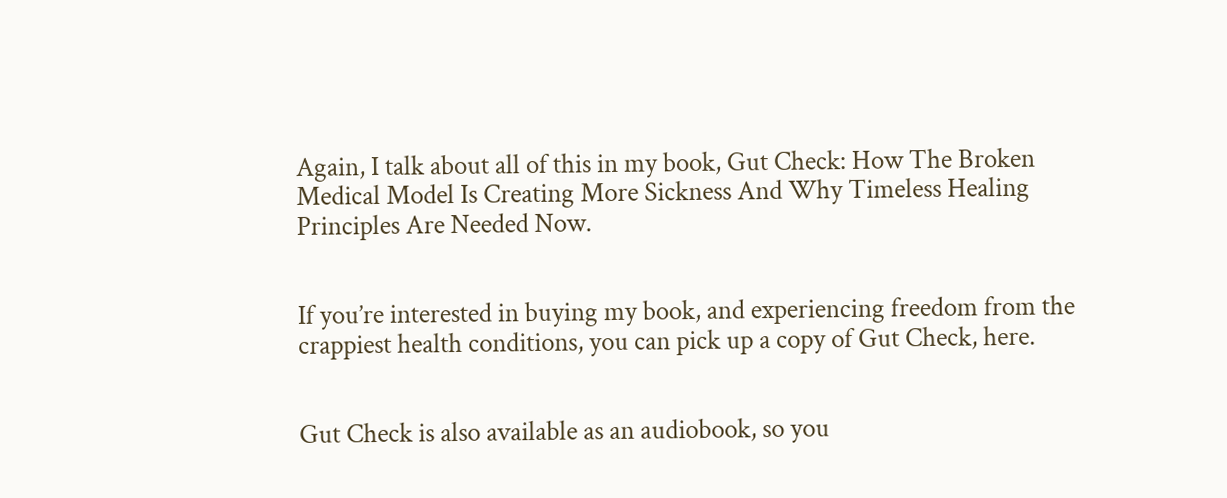Again, I talk about all of this in my book, Gut Check: How The Broken Medical Model Is Creating More Sickness And Why Timeless Healing Principles Are Needed Now.


If you’re interested in buying my book, and experiencing freedom from the crappiest health conditions, you can pick up a copy of Gut Check, here.


Gut Check is also available as an audiobook, so you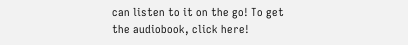can listen to it on the go! To get the audiobook, click here!